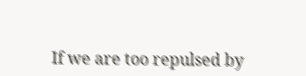If we are too repulsed by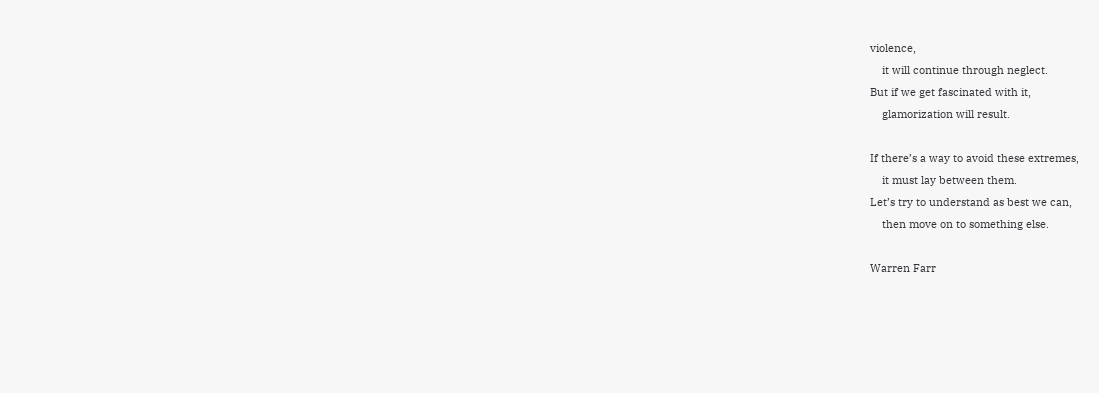violence,
    it will continue through neglect.
But if we get fascinated with it,
    glamorization will result.

If there’s a way to avoid these extremes,
    it must lay between them.
Let’s try to understand as best we can,
    then move on to something else.

Warren Farr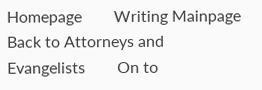Homepage        Writing Mainpage        Back to Attorneys and Evangelists        On to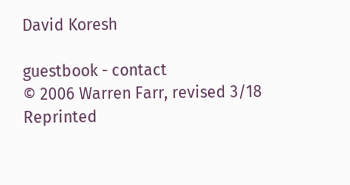David Koresh

guestbook - contact
© 2006 Warren Farr, revised 3/18
Reprinted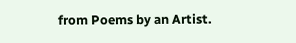from Poems by an Artist.